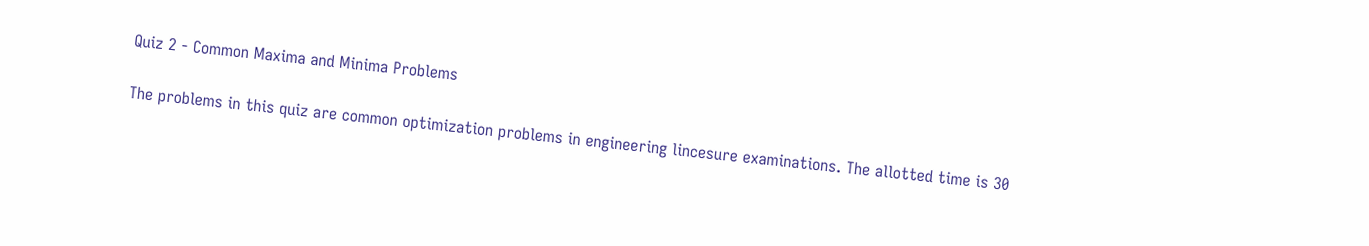Quiz 2 - Common Maxima and Minima Problems

The problems in this quiz are common optimization problems in engineering lincesure examinations. The allotted time is 30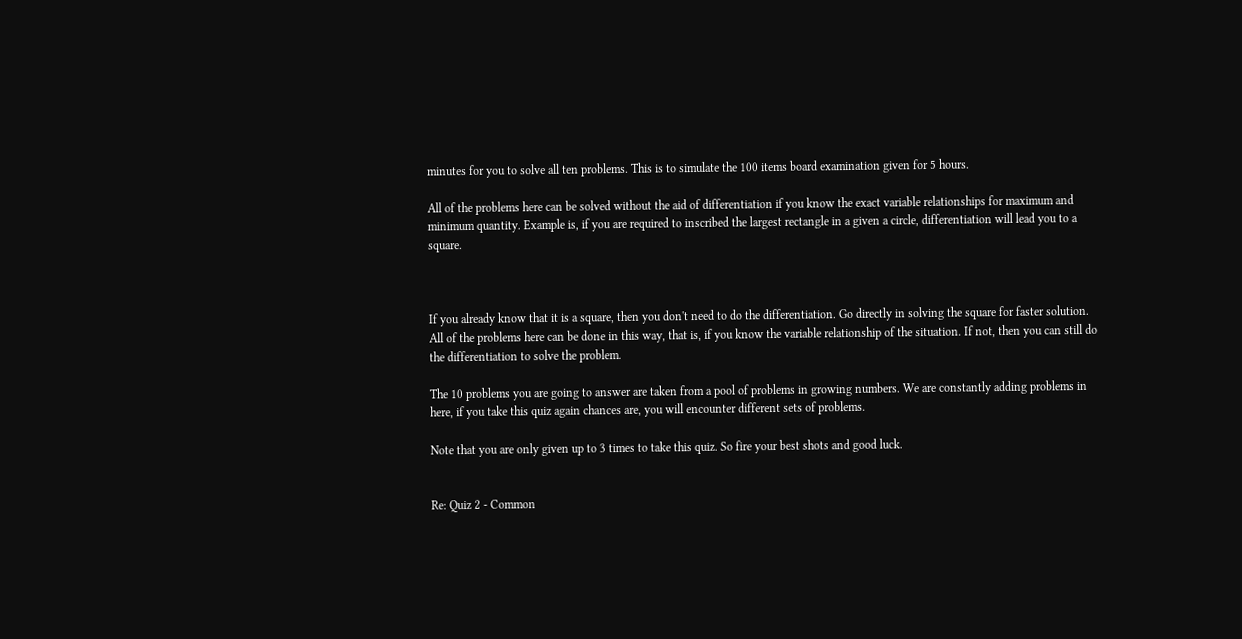minutes for you to solve all ten problems. This is to simulate the 100 items board examination given for 5 hours.

All of the problems here can be solved without the aid of differentiation if you know the exact variable relationships for maximum and minimum quantity. Example is, if you are required to inscribed the largest rectangle in a given a circle, differentiation will lead you to a square.



If you already know that it is a square, then you don't need to do the differentiation. Go directly in solving the square for faster solution. All of the problems here can be done in this way, that is, if you know the variable relationship of the situation. If not, then you can still do the differentiation to solve the problem.

The 10 problems you are going to answer are taken from a pool of problems in growing numbers. We are constantly adding problems in here, if you take this quiz again chances are, you will encounter different sets of problems.

Note that you are only given up to 3 times to take this quiz. So fire your best shots and good luck.


Re: Quiz 2 - Common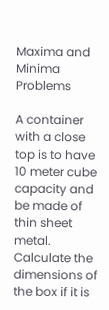Maxima and Minima Problems

A container with a close top is to have 10 meter cube capacity and be made of thin sheet metal. Calculate the dimensions of the box if it is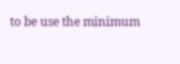to be use the minimum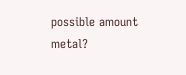possible amount metal?